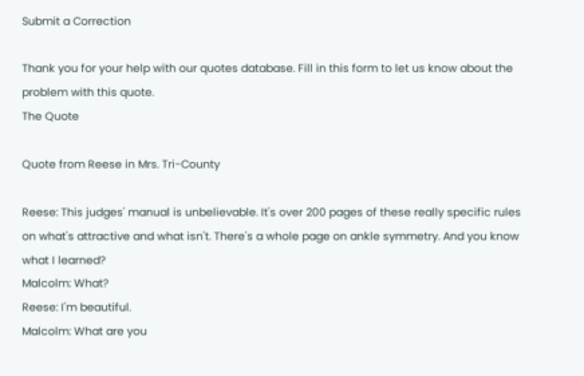Submit a Correction

Thank you for your help with our quotes database. Fill in this form to let us know about the problem with this quote.
The Quote

Quote from Reese in Mrs. Tri-County

Reese: This judges' manual is unbelievable. It's over 200 pages of these really specific rules on what's attractive and what isn't. There's a whole page on ankle symmetry. And you know what I learned?
Malcolm: What?
Reese: I'm beautiful.
Malcolm: What are you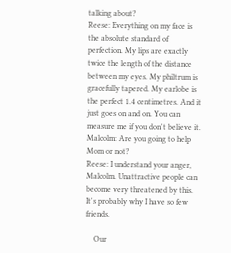talking about?
Reese: Everything on my face is the absolute standard of perfection. My lips are exactly twice the length of the distance between my eyes. My philtrum is gracefully tapered. My earlobe is the perfect 1.4 centimetres. And it just goes on and on. You can measure me if you don't believe it.
Malcolm: Are you going to help Mom or not?
Reese: I understand your anger, Malcolm. Unattractive people can become very threatened by this. It's probably why I have so few friends.

    Our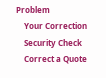Problem
    Your Correction
    Security Check
    Correct a Quote